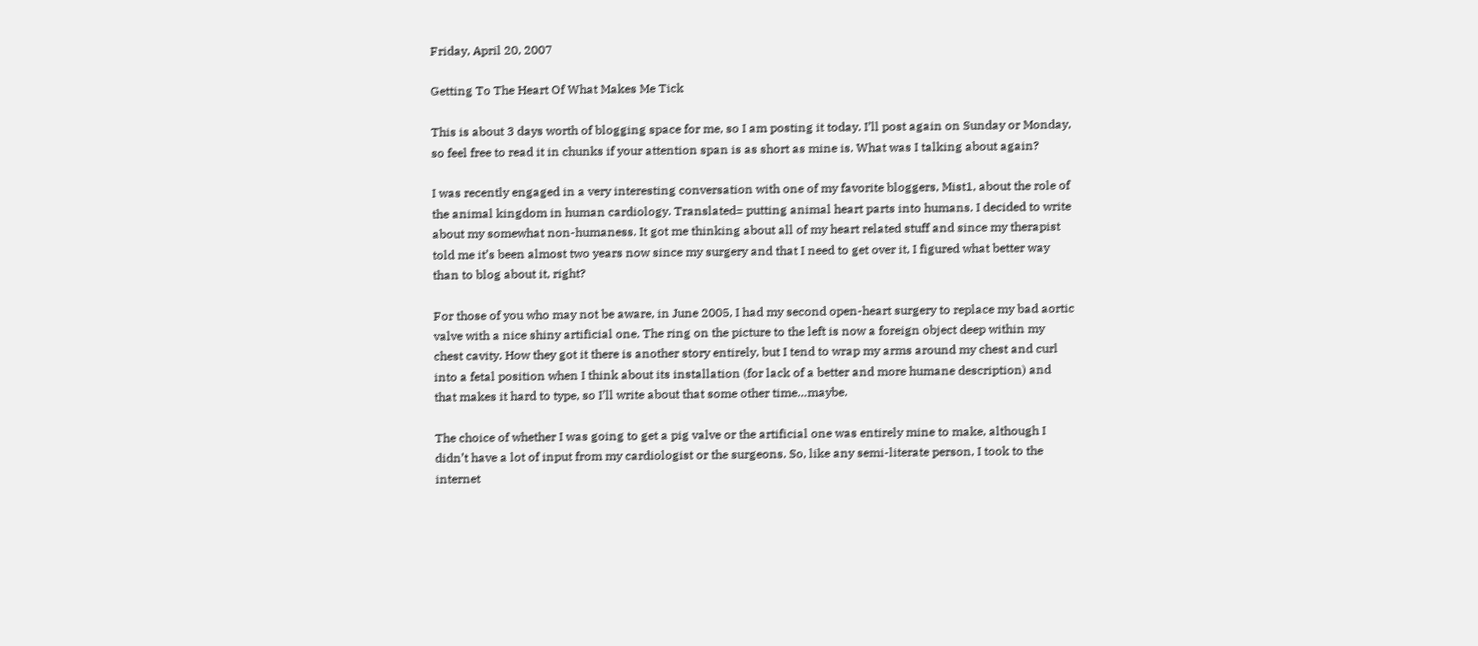Friday, April 20, 2007

Getting To The Heart Of What Makes Me Tick

This is about 3 days worth of blogging space for me, so I am posting it today. I’ll post again on Sunday or Monday, so feel free to read it in chunks if your attention span is as short as mine is. What was I talking about again?

I was recently engaged in a very interesting conversation with one of my favorite bloggers, Mist1, about the role of the animal kingdom in human cardiology. Translated= putting animal heart parts into humans. I decided to write about my somewhat non-humaness. It got me thinking about all of my heart related stuff and since my therapist told me it’s been almost two years now since my surgery and that I need to get over it, I figured what better way than to blog about it, right?

For those of you who may not be aware, in June 2005, I had my second open-heart surgery to replace my bad aortic valve with a nice shiny artificial one. The ring on the picture to the left is now a foreign object deep within my chest cavity. How they got it there is another story entirely, but I tend to wrap my arms around my chest and curl into a fetal position when I think about its installation (for lack of a better and more humane description) and that makes it hard to type, so I’ll write about that some other time…maybe.

The choice of whether I was going to get a pig valve or the artificial one was entirely mine to make, although I didn’t have a lot of input from my cardiologist or the surgeons. So, like any semi-literate person, I took to the internet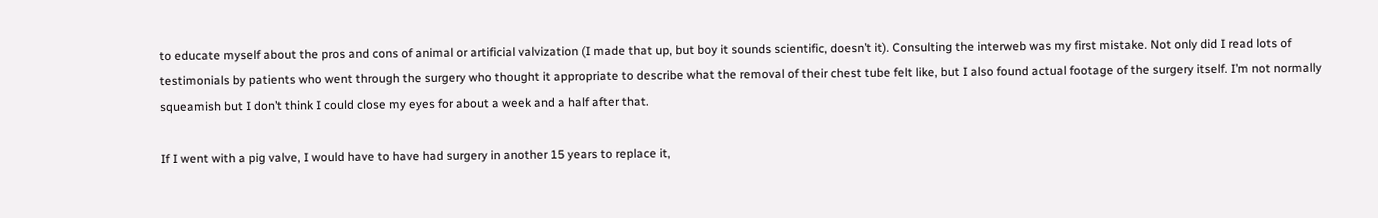to educate myself about the pros and cons of animal or artificial valvization (I made that up, but boy it sounds scientific, doesn’t it). Consulting the interweb was my first mistake. Not only did I read lots of testimonials by patients who went through the surgery who thought it appropriate to describe what the removal of their chest tube felt like, but I also found actual footage of the surgery itself. I’m not normally squeamish but I don’t think I could close my eyes for about a week and a half after that.

If I went with a pig valve, I would have to have had surgery in another 15 years to replace it,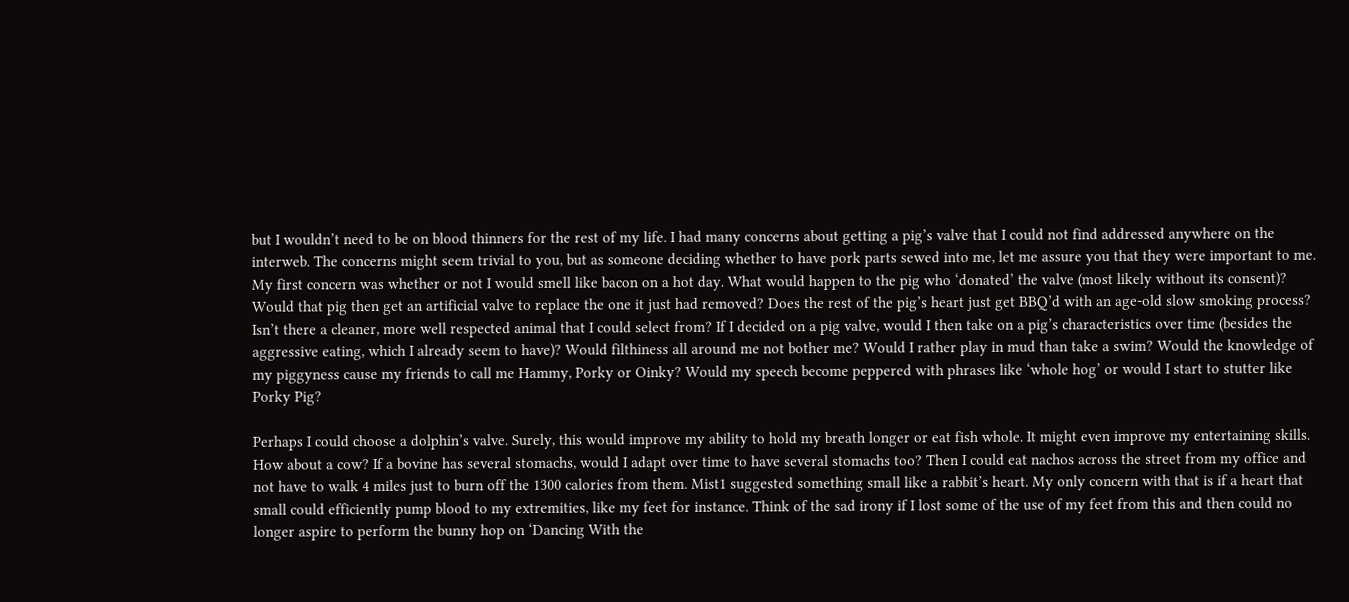but I wouldn’t need to be on blood thinners for the rest of my life. I had many concerns about getting a pig’s valve that I could not find addressed anywhere on the interweb. The concerns might seem trivial to you, but as someone deciding whether to have pork parts sewed into me, let me assure you that they were important to me. My first concern was whether or not I would smell like bacon on a hot day. What would happen to the pig who ‘donated’ the valve (most likely without its consent)? Would that pig then get an artificial valve to replace the one it just had removed? Does the rest of the pig’s heart just get BBQ’d with an age-old slow smoking process? Isn’t there a cleaner, more well respected animal that I could select from? If I decided on a pig valve, would I then take on a pig’s characteristics over time (besides the aggressive eating, which I already seem to have)? Would filthiness all around me not bother me? Would I rather play in mud than take a swim? Would the knowledge of my piggyness cause my friends to call me Hammy, Porky or Oinky? Would my speech become peppered with phrases like ‘whole hog’ or would I start to stutter like Porky Pig?

Perhaps I could choose a dolphin’s valve. Surely, this would improve my ability to hold my breath longer or eat fish whole. It might even improve my entertaining skills. How about a cow? If a bovine has several stomachs, would I adapt over time to have several stomachs too? Then I could eat nachos across the street from my office and not have to walk 4 miles just to burn off the 1300 calories from them. Mist1 suggested something small like a rabbit’s heart. My only concern with that is if a heart that small could efficiently pump blood to my extremities, like my feet for instance. Think of the sad irony if I lost some of the use of my feet from this and then could no longer aspire to perform the bunny hop on ‘Dancing With the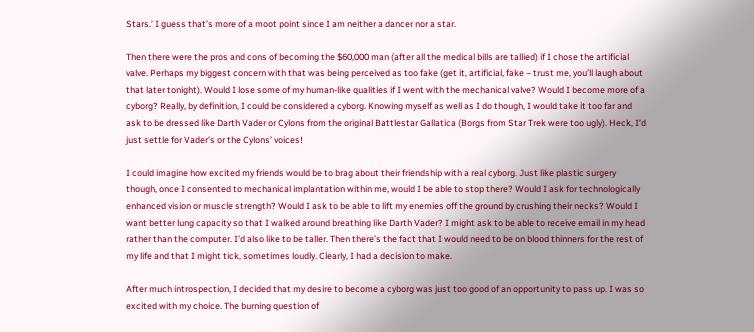Stars.’ I guess that’s more of a moot point since I am neither a dancer nor a star.

Then there were the pros and cons of becoming the $60,000 man (after all the medical bills are tallied) if I chose the artificial valve. Perhaps my biggest concern with that was being perceived as too fake (get it, artificial, fake – trust me, you’ll laugh about that later tonight). Would I lose some of my human-like qualities if I went with the mechanical valve? Would I become more of a cyborg? Really, by definition, I could be considered a cyborg. Knowing myself as well as I do though, I would take it too far and ask to be dressed like Darth Vader or Cylons from the original Battlestar Gallatica (Borgs from Star Trek were too ugly). Heck, I’d just settle for Vader’s or the Cylons’ voices!

I could imagine how excited my friends would be to brag about their friendship with a real cyborg. Just like plastic surgery though, once I consented to mechanical implantation within me, would I be able to stop there? Would I ask for technologically enhanced vision or muscle strength? Would I ask to be able to lift my enemies off the ground by crushing their necks? Would I want better lung capacity so that I walked around breathing like Darth Vader? I might ask to be able to receive email in my head rather than the computer. I’d also like to be taller. Then there’s the fact that I would need to be on blood thinners for the rest of my life and that I might tick, sometimes loudly. Clearly, I had a decision to make.

After much introspection, I decided that my desire to become a cyborg was just too good of an opportunity to pass up. I was so excited with my choice. The burning question of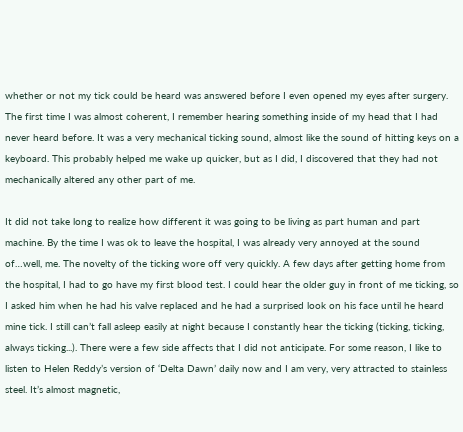whether or not my tick could be heard was answered before I even opened my eyes after surgery. The first time I was almost coherent, I remember hearing something inside of my head that I had never heard before. It was a very mechanical ticking sound, almost like the sound of hitting keys on a keyboard. This probably helped me wake up quicker, but as I did, I discovered that they had not mechanically altered any other part of me.

It did not take long to realize how different it was going to be living as part human and part machine. By the time I was ok to leave the hospital, I was already very annoyed at the sound of…well, me. The novelty of the ticking wore off very quickly. A few days after getting home from the hospital, I had to go have my first blood test. I could hear the older guy in front of me ticking, so I asked him when he had his valve replaced and he had a surprised look on his face until he heard mine tick. I still can’t fall asleep easily at night because I constantly hear the ticking (ticking, ticking, always ticking...). There were a few side affects that I did not anticipate. For some reason, I like to listen to Helen Reddy’s version of ‘Delta Dawn’ daily now and I am very, very attracted to stainless steel. It’s almost magnetic,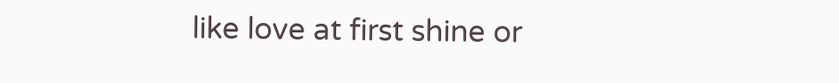like love at first shine or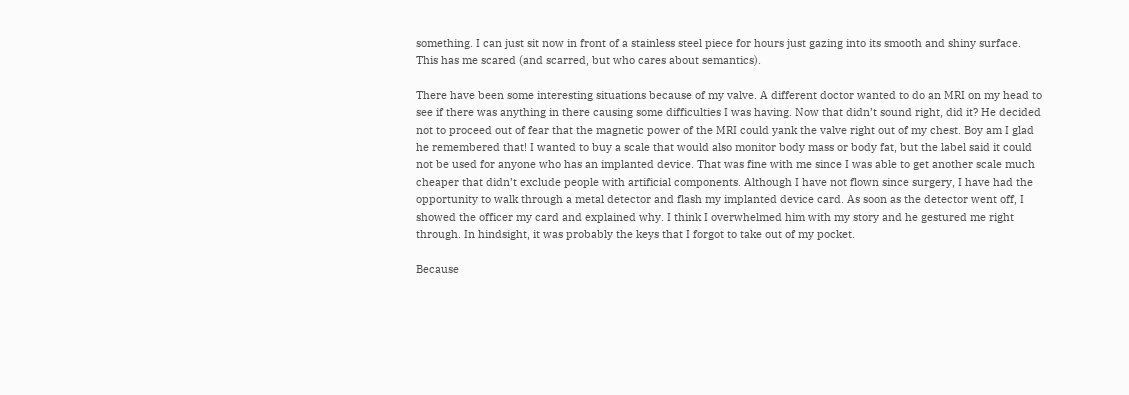something. I can just sit now in front of a stainless steel piece for hours just gazing into its smooth and shiny surface. This has me scared (and scarred, but who cares about semantics).

There have been some interesting situations because of my valve. A different doctor wanted to do an MRI on my head to see if there was anything in there causing some difficulties I was having. Now that didn’t sound right, did it? He decided not to proceed out of fear that the magnetic power of the MRI could yank the valve right out of my chest. Boy am I glad he remembered that! I wanted to buy a scale that would also monitor body mass or body fat, but the label said it could not be used for anyone who has an implanted device. That was fine with me since I was able to get another scale much cheaper that didn’t exclude people with artificial components. Although I have not flown since surgery, I have had the opportunity to walk through a metal detector and flash my implanted device card. As soon as the detector went off, I showed the officer my card and explained why. I think I overwhelmed him with my story and he gestured me right through. In hindsight, it was probably the keys that I forgot to take out of my pocket.

Because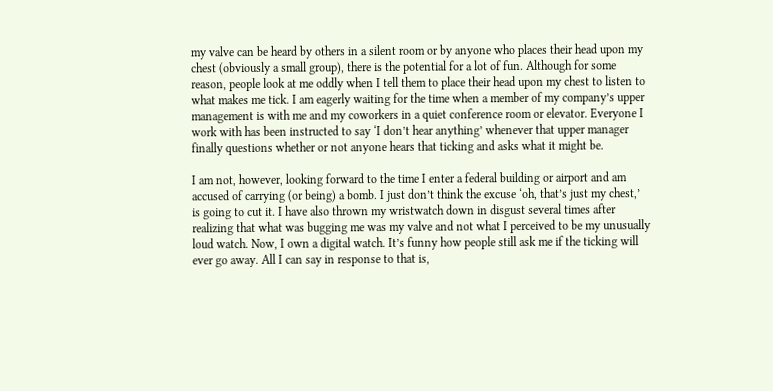my valve can be heard by others in a silent room or by anyone who places their head upon my chest (obviously a small group), there is the potential for a lot of fun. Although for some reason, people look at me oddly when I tell them to place their head upon my chest to listen to what makes me tick. I am eagerly waiting for the time when a member of my company’s upper management is with me and my coworkers in a quiet conference room or elevator. Everyone I work with has been instructed to say ‘I don’t hear anything’ whenever that upper manager finally questions whether or not anyone hears that ticking and asks what it might be.

I am not, however, looking forward to the time I enter a federal building or airport and am accused of carrying (or being) a bomb. I just don’t think the excuse ‘oh, that’s just my chest,’ is going to cut it. I have also thrown my wristwatch down in disgust several times after realizing that what was bugging me was my valve and not what I perceived to be my unusually loud watch. Now, I own a digital watch. It’s funny how people still ask me if the ticking will ever go away. All I can say in response to that is,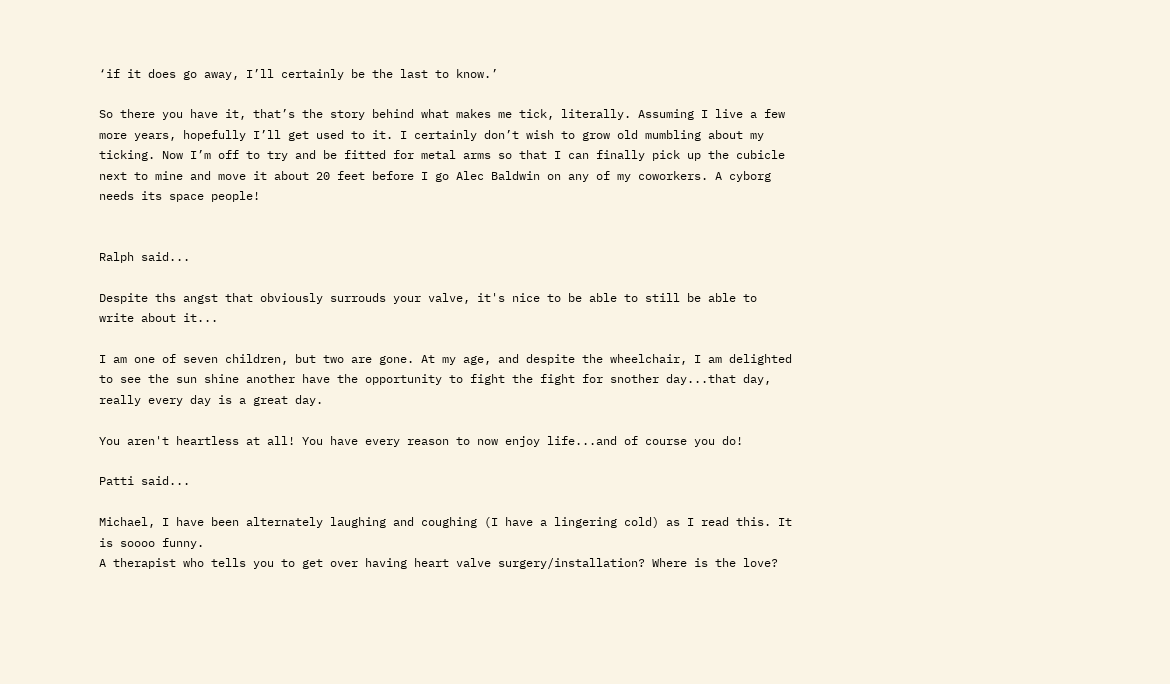‘if it does go away, I’ll certainly be the last to know.’

So there you have it, that’s the story behind what makes me tick, literally. Assuming I live a few more years, hopefully I’ll get used to it. I certainly don’t wish to grow old mumbling about my ticking. Now I’m off to try and be fitted for metal arms so that I can finally pick up the cubicle next to mine and move it about 20 feet before I go Alec Baldwin on any of my coworkers. A cyborg needs its space people!


Ralph said...

Despite ths angst that obviously surrouds your valve, it's nice to be able to still be able to write about it...

I am one of seven children, but two are gone. At my age, and despite the wheelchair, I am delighted to see the sun shine another have the opportunity to fight the fight for snother day...that day, really every day is a great day.

You aren't heartless at all! You have every reason to now enjoy life...and of course you do!

Patti said...

Michael, I have been alternately laughing and coughing (I have a lingering cold) as I read this. It is soooo funny.
A therapist who tells you to get over having heart valve surgery/installation? Where is the love?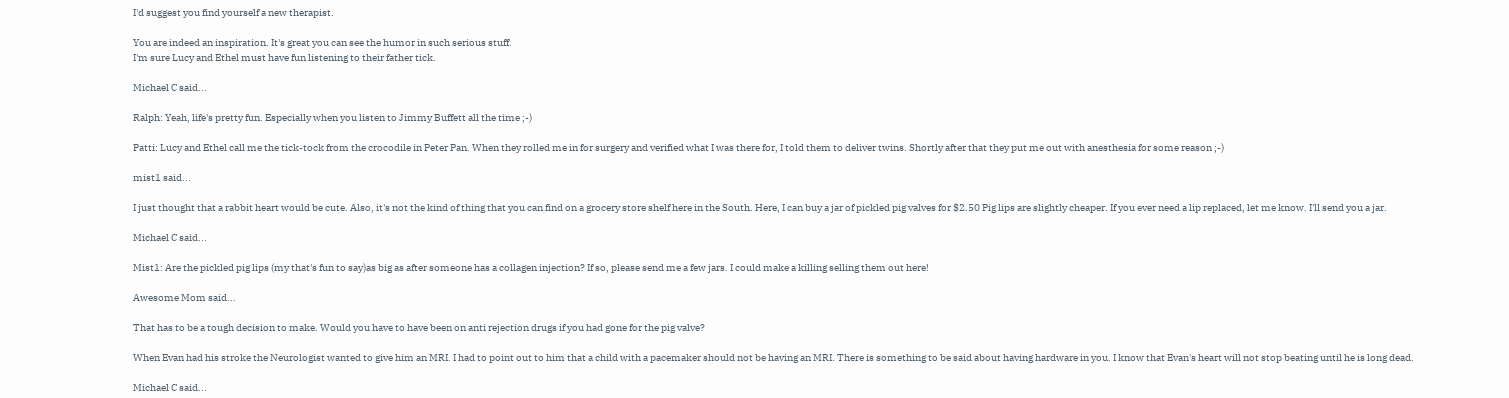I'd suggest you find yourself a new therapist.

You are indeed an inspiration. It's great you can see the humor in such serious stuff.
I'm sure Lucy and Ethel must have fun listening to their father tick.

Michael C said...

Ralph: Yeah, life's pretty fun. Especially when you listen to Jimmy Buffett all the time ;-)

Patti: Lucy and Ethel call me the tick-tock from the crocodile in Peter Pan. When they rolled me in for surgery and verified what I was there for, I told them to deliver twins. Shortly after that they put me out with anesthesia for some reason ;-)

mist1 said...

I just thought that a rabbit heart would be cute. Also, it's not the kind of thing that you can find on a grocery store shelf here in the South. Here, I can buy a jar of pickled pig valves for $2.50 Pig lips are slightly cheaper. If you ever need a lip replaced, let me know. I'll send you a jar.

Michael C said...

Mist1: Are the pickled pig lips (my that's fun to say)as big as after someone has a collagen injection? If so, please send me a few jars. I could make a killing selling them out here!

Awesome Mom said...

That has to be a tough decision to make. Would you have to have been on anti rejection drugs if you had gone for the pig valve?

When Evan had his stroke the Neurologist wanted to give him an MRI. I had to point out to him that a child with a pacemaker should not be having an MRI. There is something to be said about having hardware in you. I know that Evan's heart will not stop beating until he is long dead.

Michael C said...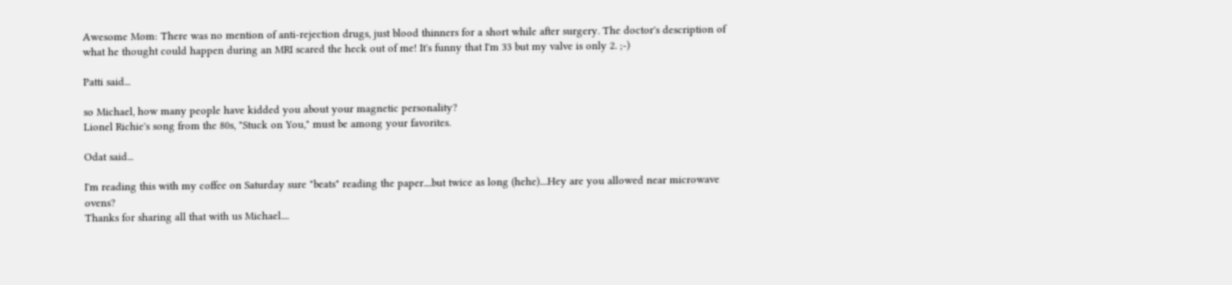Awesome Mom: There was no mention of anti-rejection drugs, just blood thinners for a short while after surgery. The doctor's description of what he thought could happen during an MRI scared the heck out of me! It's funny that I'm 33 but my valve is only 2. ;-)

Patti said...

so Michael, how many people have kidded you about your magnetic personality?
Lionel Richie's song from the 80s, "Stuck on You," must be among your favorites.

Odat said...

I'm reading this with my coffee on Saturday sure "beats" reading the paper....but twice as long (hehe)....Hey are you allowed near microwave ovens?
Thanks for sharing all that with us Michael....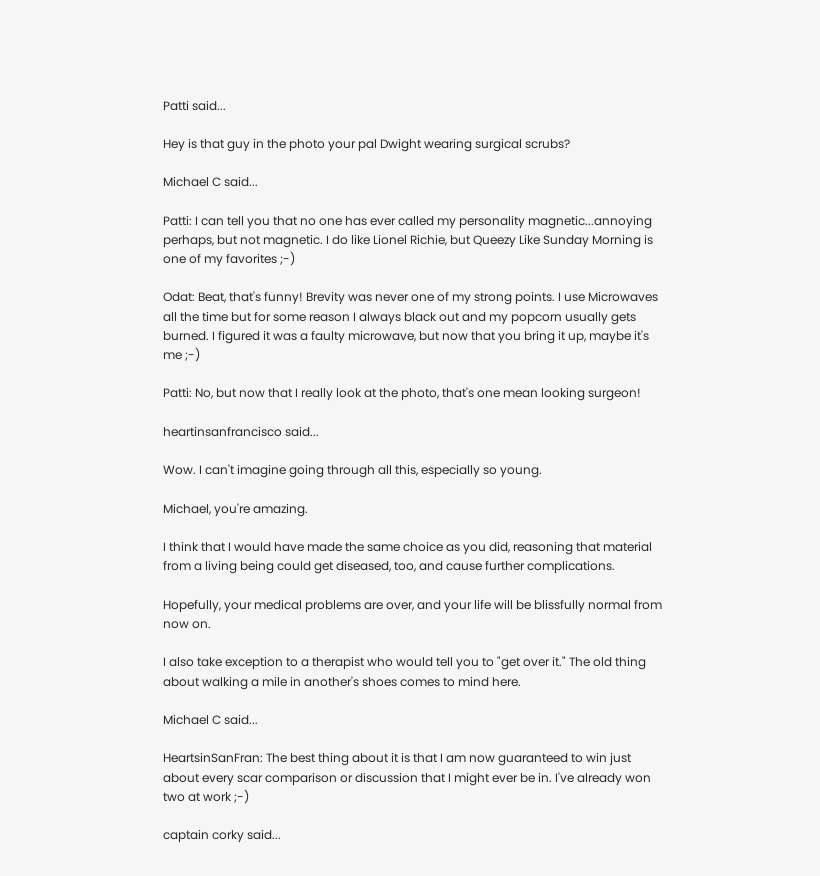Patti said...

Hey is that guy in the photo your pal Dwight wearing surgical scrubs?

Michael C said...

Patti: I can tell you that no one has ever called my personality magnetic...annoying perhaps, but not magnetic. I do like Lionel Richie, but Queezy Like Sunday Morning is one of my favorites ;-)

Odat: Beat, that's funny! Brevity was never one of my strong points. I use Microwaves all the time but for some reason I always black out and my popcorn usually gets burned. I figured it was a faulty microwave, but now that you bring it up, maybe it's me ;-)

Patti: No, but now that I really look at the photo, that's one mean looking surgeon!

heartinsanfrancisco said...

Wow. I can't imagine going through all this, especially so young.

Michael, you're amazing.

I think that I would have made the same choice as you did, reasoning that material from a living being could get diseased, too, and cause further complications.

Hopefully, your medical problems are over, and your life will be blissfully normal from now on.

I also take exception to a therapist who would tell you to "get over it." The old thing about walking a mile in another's shoes comes to mind here.

Michael C said...

HeartsinSanFran: The best thing about it is that I am now guaranteed to win just about every scar comparison or discussion that I might ever be in. I've already won two at work ;-)

captain corky said...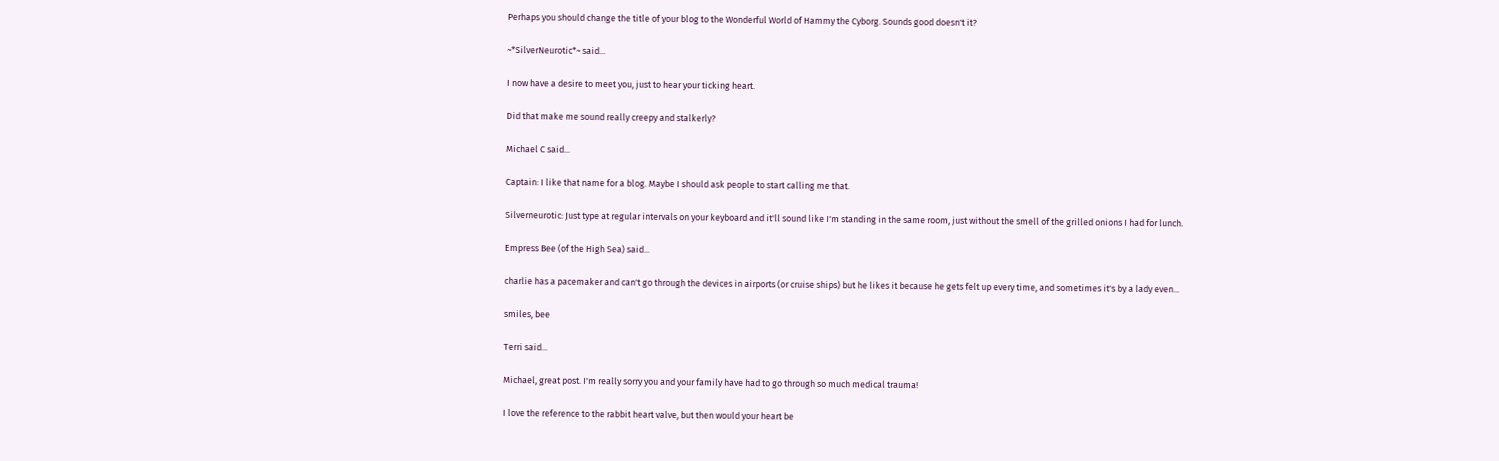Perhaps you should change the title of your blog to the Wonderful World of Hammy the Cyborg. Sounds good doesn't it?

~*SilverNeurotic*~ said...

I now have a desire to meet you, just to hear your ticking heart.

Did that make me sound really creepy and stalkerly?

Michael C said...

Captain: I like that name for a blog. Maybe I should ask people to start calling me that.

Silverneurotic: Just type at regular intervals on your keyboard and it'll sound like I'm standing in the same room, just without the smell of the grilled onions I had for lunch.

Empress Bee (of the High Sea) said...

charlie has a pacemaker and can't go through the devices in airports (or cruise ships) but he likes it because he gets felt up every time, and sometimes it's by a lady even...

smiles, bee

Terri said...

Michael, great post. I'm really sorry you and your family have had to go through so much medical trauma!

I love the reference to the rabbit heart valve, but then would your heart be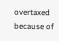overtaxed because of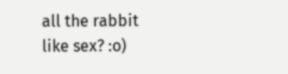all the rabbit like sex? :o)